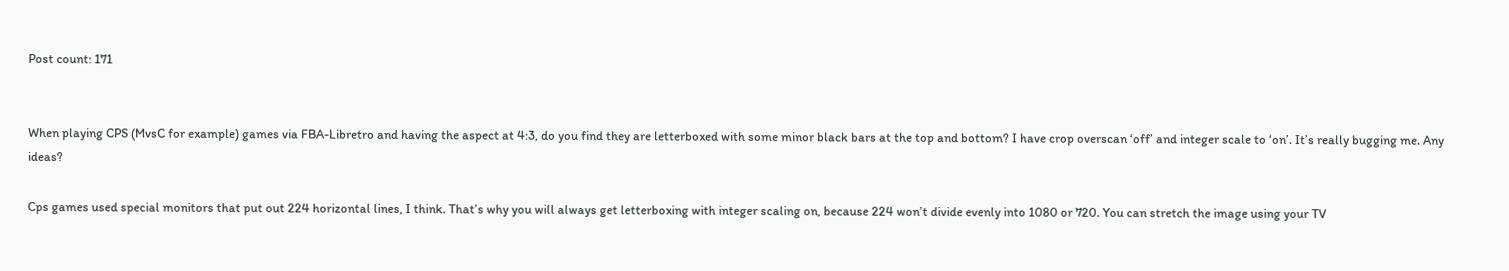Post count: 171


When playing CPS (MvsC for example) games via FBA-Libretro and having the aspect at 4:3, do you find they are letterboxed with some minor black bars at the top and bottom? I have crop overscan ‘off’ and integer scale to ‘on’. It’s really bugging me. Any ideas?

Cps games used special monitors that put out 224 horizontal lines, I think. That’s why you will always get letterboxing with integer scaling on, because 224 won’t divide evenly into 1080 or 720. You can stretch the image using your TV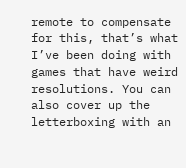remote to compensate for this, that’s what I’ve been doing with games that have weird resolutions. You can also cover up the letterboxing with an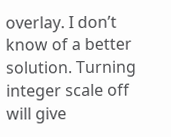overlay. I don’t know of a better solution. Turning integer scale off will give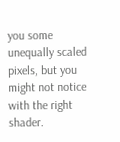you some unequally scaled pixels, but you might not notice with the right shader.